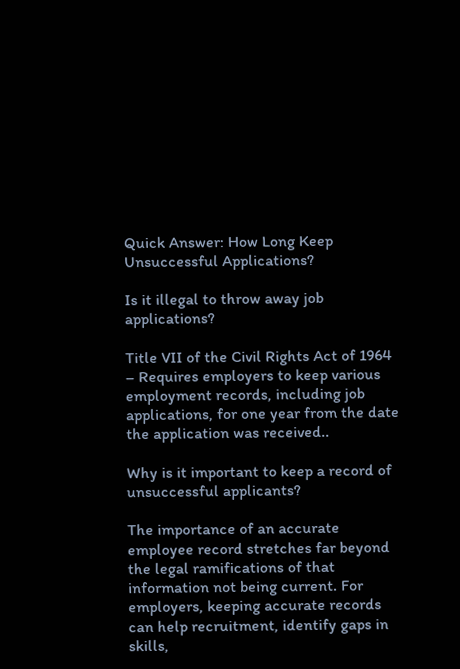Quick Answer: How Long Keep Unsuccessful Applications?

Is it illegal to throw away job applications?

Title VII of the Civil Rights Act of 1964 – Requires employers to keep various employment records, including job applications, for one year from the date the application was received..

Why is it important to keep a record of unsuccessful applicants?

The importance of an accurate employee record stretches far beyond the legal ramifications of that information not being current. For employers, keeping accurate records can help recruitment, identify gaps in skills,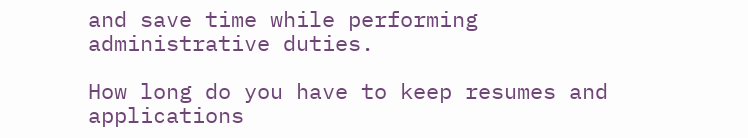and save time while performing administrative duties.

How long do you have to keep resumes and applications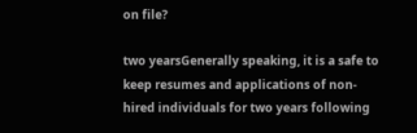on file?

two yearsGenerally speaking, it is a safe to keep resumes and applications of non-hired individuals for two years following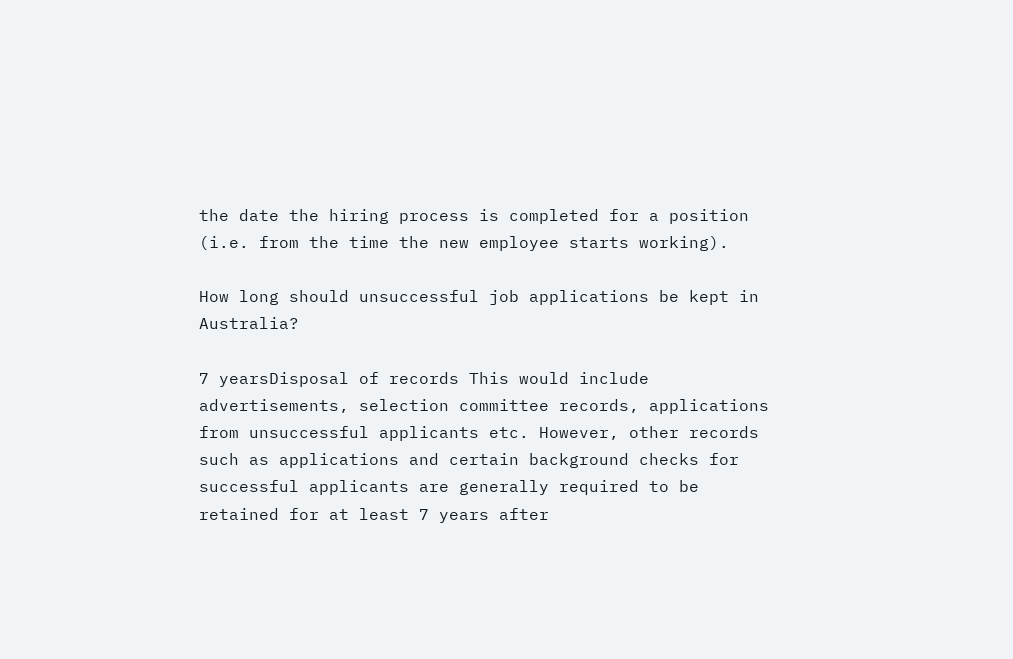the date the hiring process is completed for a position (i.e. from the time the new employee starts working).

How long should unsuccessful job applications be kept in Australia?

7 yearsDisposal of records This would include advertisements, selection committee records, applications from unsuccessful applicants etc. However, other records such as applications and certain background checks for successful applicants are generally required to be retained for at least 7 years after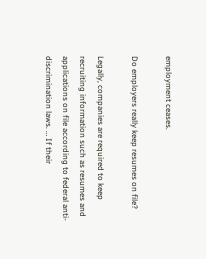employment ceases.

Do employers really keep resumes on file?

Legally, companies are required to keep recruiting information such as resumes and applications on file according to federal anti-discrimination laws. … If their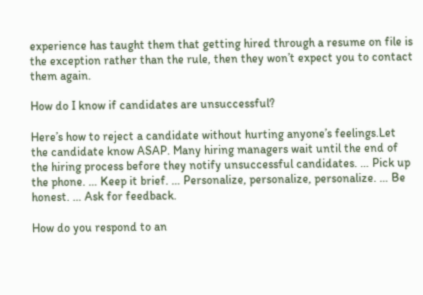experience has taught them that getting hired through a resume on file is the exception rather than the rule, then they won’t expect you to contact them again.

How do I know if candidates are unsuccessful?

Here’s how to reject a candidate without hurting anyone’s feelings.Let the candidate know ASAP. Many hiring managers wait until the end of the hiring process before they notify unsuccessful candidates. … Pick up the phone. … Keep it brief. … Personalize, personalize, personalize. … Be honest. … Ask for feedback.

How do you respond to an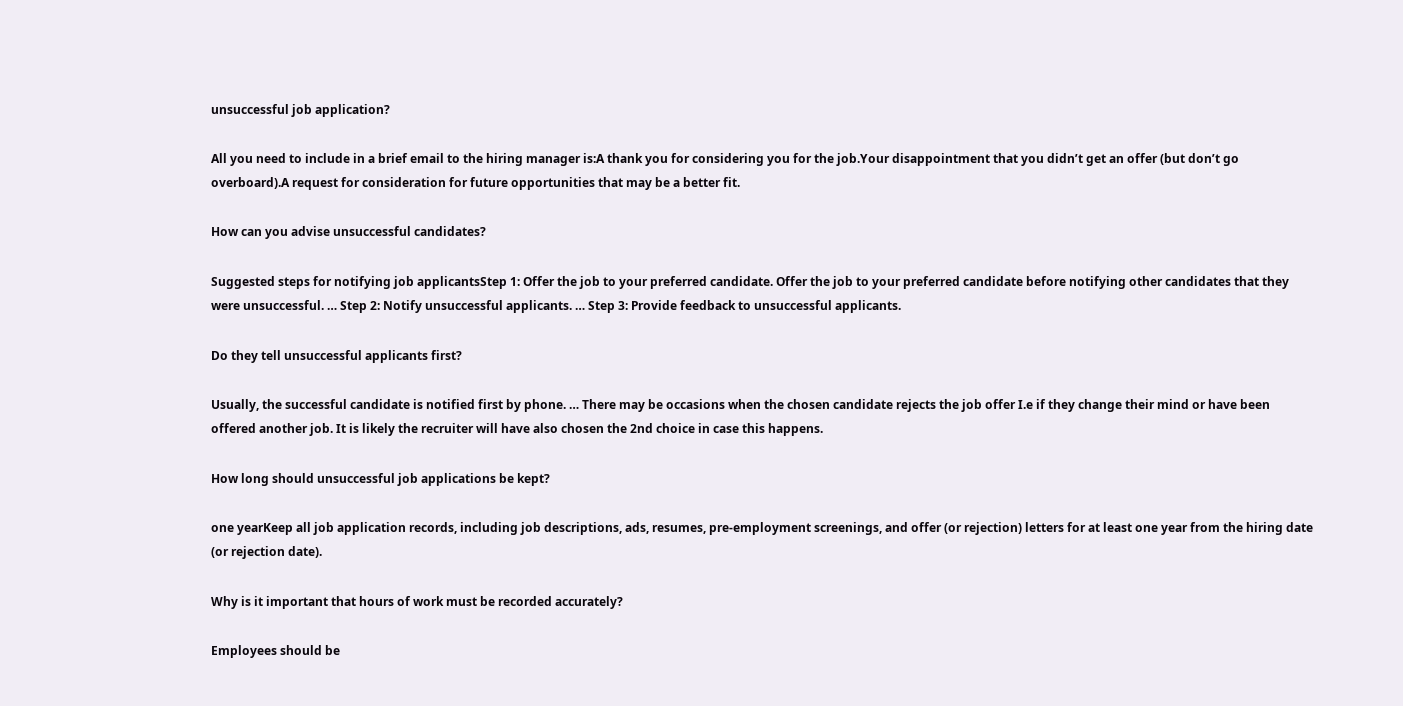unsuccessful job application?

All you need to include in a brief email to the hiring manager is:A thank you for considering you for the job.Your disappointment that you didn’t get an offer (but don’t go overboard).A request for consideration for future opportunities that may be a better fit.

How can you advise unsuccessful candidates?

Suggested steps for notifying job applicantsStep 1: Offer the job to your preferred candidate. Offer the job to your preferred candidate before notifying other candidates that they were unsuccessful. … Step 2: Notify unsuccessful applicants. … Step 3: Provide feedback to unsuccessful applicants.

Do they tell unsuccessful applicants first?

Usually, the successful candidate is notified first by phone. … There may be occasions when the chosen candidate rejects the job offer I.e if they change their mind or have been offered another job. It is likely the recruiter will have also chosen the 2nd choice in case this happens.

How long should unsuccessful job applications be kept?

one yearKeep all job application records, including job descriptions, ads, resumes, pre-employment screenings, and offer (or rejection) letters for at least one year from the hiring date (or rejection date).

Why is it important that hours of work must be recorded accurately?

Employees should be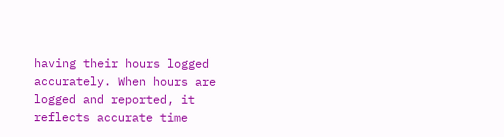having their hours logged accurately. When hours are logged and reported, it reflects accurate time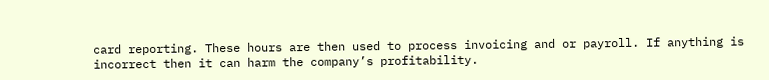card reporting. These hours are then used to process invoicing and or payroll. If anything is incorrect then it can harm the company’s profitability.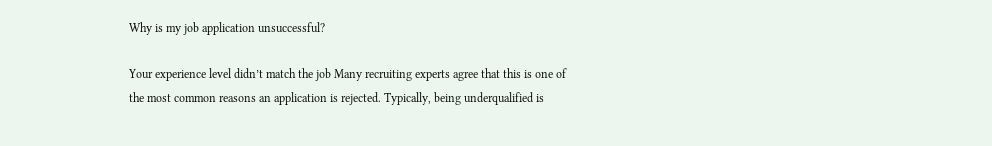Why is my job application unsuccessful?

Your experience level didn’t match the job Many recruiting experts agree that this is one of the most common reasons an application is rejected. Typically, being underqualified is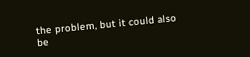the problem, but it could also be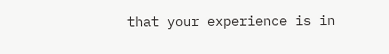that your experience is in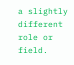a slightly different role or field.